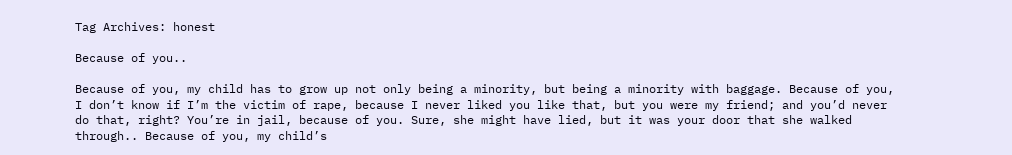Tag Archives: honest

Because of you..

Because of you, my child has to grow up not only being a minority, but being a minority with baggage. Because of you, I don’t know if I’m the victim of rape, because I never liked you like that, but you were my friend; and you’d never do that, right? You’re in jail, because of you. Sure, she might have lied, but it was your door that she walked through.. Because of you, my child’s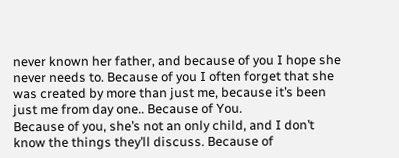never known her father, and because of you I hope she never needs to. Because of you I often forget that she was created by more than just me, because it’s been just me from day one.. Because of You.
Because of you, she’s not an only child, and I don’t know the things they’ll discuss. Because of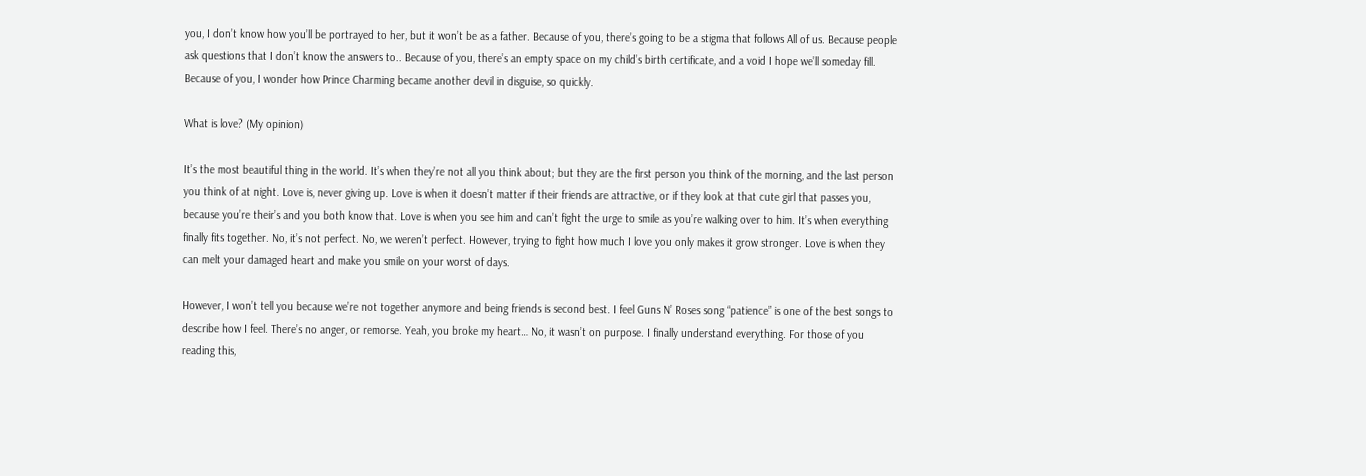you, I don’t know how you’ll be portrayed to her, but it won’t be as a father. Because of you, there’s going to be a stigma that follows All of us. Because people ask questions that I don’t know the answers to.. Because of you, there’s an empty space on my child’s birth certificate, and a void I hope we’ll someday fill. Because of you, I wonder how Prince Charming became another devil in disguise, so quickly.

What is love? (My opinion)

It’s the most beautiful thing in the world. It’s when they’re not all you think about; but they are the first person you think of the morning, and the last person you think of at night. Love is, never giving up. Love is when it doesn’t matter if their friends are attractive, or if they look at that cute girl that passes you, because you’re their’s and you both know that. Love is when you see him and can’t fight the urge to smile as you’re walking over to him. It’s when everything finally fits together. No, it’s not perfect. No, we weren’t perfect. However, trying to fight how much I love you only makes it grow stronger. Love is when they can melt your damaged heart and make you smile on your worst of days.

However, I won’t tell you because we’re not together anymore and being friends is second best. I feel Guns N’ Roses song “patience” is one of the best songs to describe how I feel. There’s no anger, or remorse. Yeah, you broke my heart… No, it wasn’t on purpose. I finally understand everything. For those of you reading this,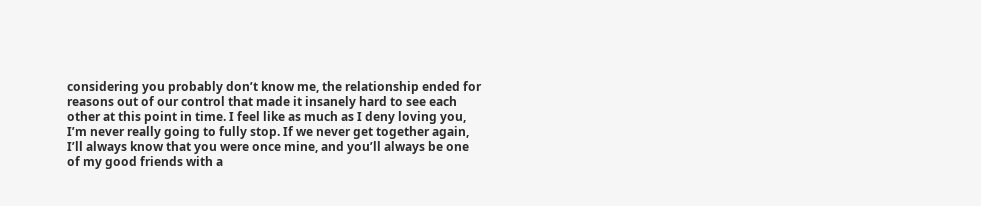considering you probably don’t know me, the relationship ended for reasons out of our control that made it insanely hard to see each other at this point in time. I feel like as much as I deny loving you, I’m never really going to fully stop. If we never get together again, I’ll always know that you were once mine, and you’ll always be one of my good friends with a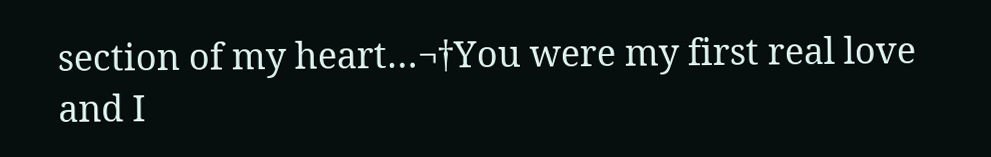section of my heart…¬†You were my first real love and I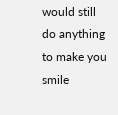would still do anything to make you smile